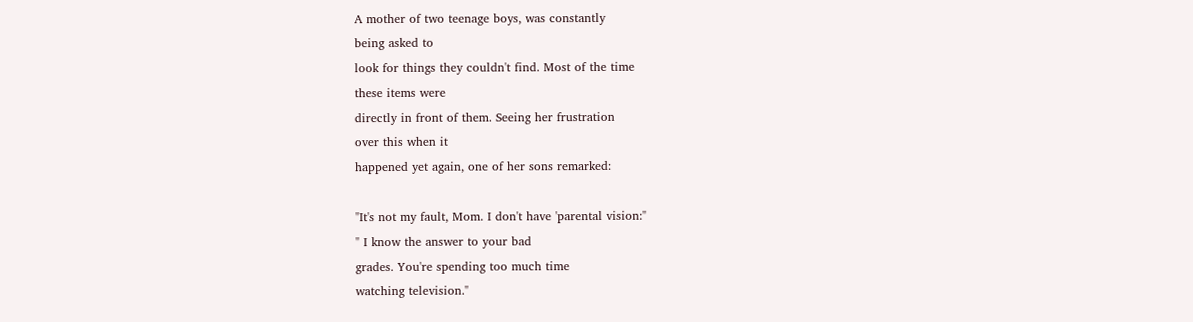A mother of two teenage boys, was constantly
being asked to
look for things they couldn't find. Most of the time
these items were
directly in front of them. Seeing her frustration
over this when it
happened yet again, one of her sons remarked:

"It's not my fault, Mom. I don't have 'parental vision:"
" I know the answer to your bad
grades. You're spending too much time
watching television."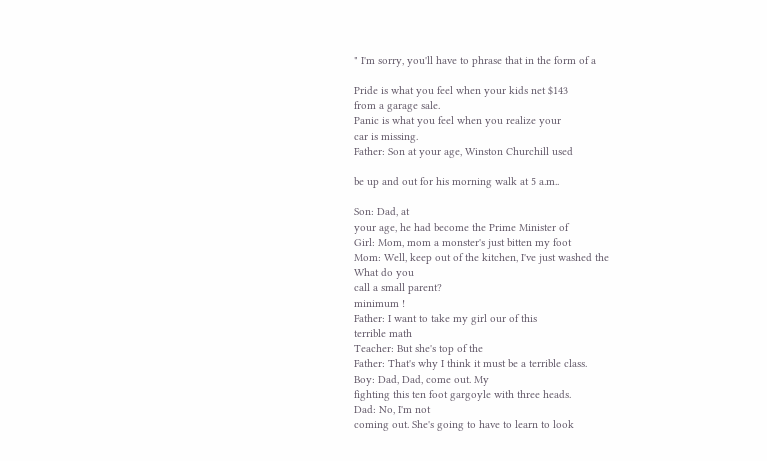" I'm sorry, you'll have to phrase that in the form of a

Pride is what you feel when your kids net $143
from a garage sale.
Panic is what you feel when you realize your
car is missing.
Father: Son at your age, Winston Churchill used

be up and out for his morning walk at 5 a.m..

Son: Dad, at
your age, he had become the Prime Minister of
Girl: Mom, mom a monster's just bitten my foot
Mom: Well, keep out of the kitchen, I've just washed the
What do you
call a small parent?
minimum !
Father: I want to take my girl our of this
terrible math
Teacher: But she's top of the
Father: That's why I think it must be a terrible class.
Boy: Dad, Dad, come out. My
fighting this ten foot gargoyle with three heads.
Dad: No, I'm not
coming out. She's going to have to learn to look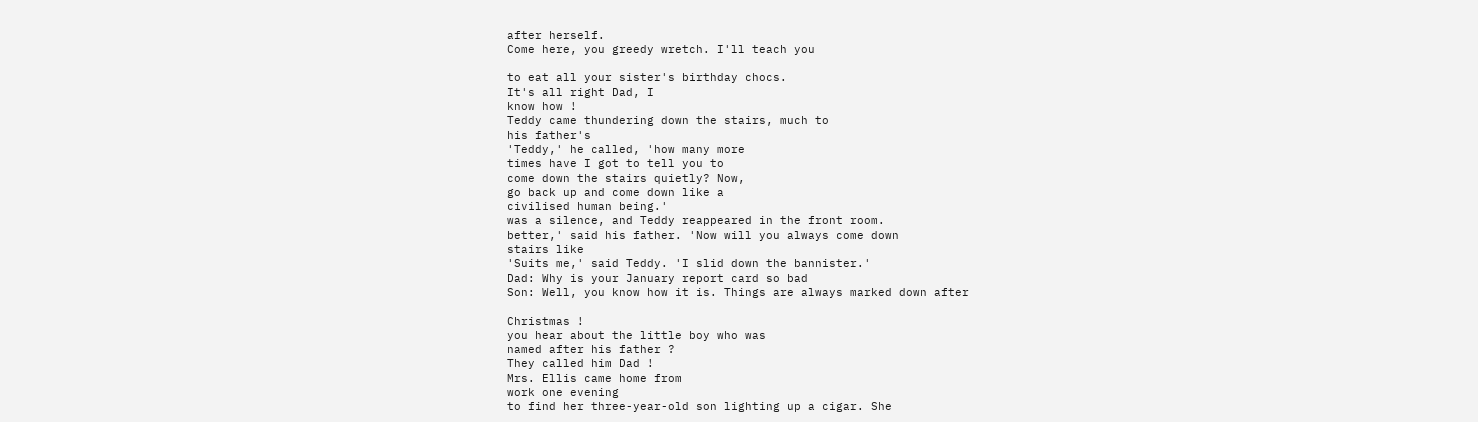after herself.
Come here, you greedy wretch. I'll teach you

to eat all your sister's birthday chocs.
It's all right Dad, I
know how !
Teddy came thundering down the stairs, much to
his father's
'Teddy,' he called, 'how many more
times have I got to tell you to
come down the stairs quietly? Now,
go back up and come down like a
civilised human being.'
was a silence, and Teddy reappeared in the front room.
better,' said his father. 'Now will you always come down
stairs like
'Suits me,' said Teddy. 'I slid down the bannister.'
Dad: Why is your January report card so bad
Son: Well, you know how it is. Things are always marked down after

Christmas !
you hear about the little boy who was
named after his father ?
They called him Dad !
Mrs. Ellis came home from
work one evening
to find her three-year-old son lighting up a cigar. She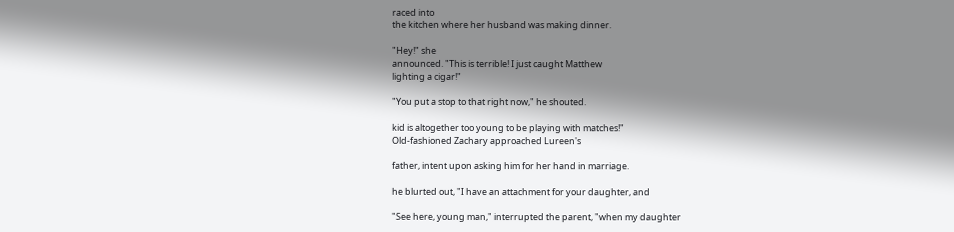raced into
the kitchen where her husband was making dinner.

"Hey!" she
announced. "This is terrible! I just caught Matthew
lighting a cigar!"

"You put a stop to that right now," he shouted.

kid is altogether too young to be playing with matches!"
Old-fashioned Zachary approached Lureen's

father, intent upon asking him for her hand in marriage.

he blurted out, "I have an attachment for your daughter, and

"See here, young man," interrupted the parent, "when my daughter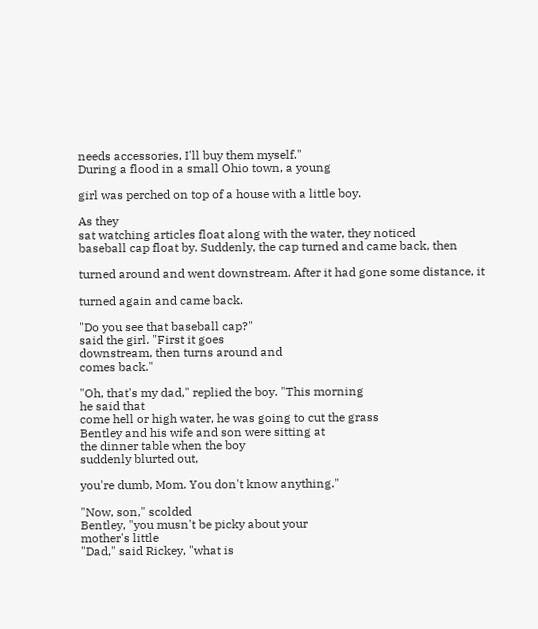needs accessories, I'll buy them myself."
During a flood in a small Ohio town, a young

girl was perched on top of a house with a little boy.

As they
sat watching articles float along with the water, they noticed
baseball cap float by. Suddenly, the cap turned and came back, then

turned around and went downstream. After it had gone some distance, it

turned again and came back.

"Do you see that baseball cap?"
said the girl. "First it goes
downstream, then turns around and
comes back."

"Oh, that's my dad," replied the boy. "This morning
he said that
come hell or high water, he was going to cut the grass
Bentley and his wife and son were sitting at
the dinner table when the boy
suddenly blurted out,

you're dumb, Mom. You don't know anything."

"Now, son," scolded
Bentley, "you musn't be picky about your
mother's little
"Dad," said Rickey, "what is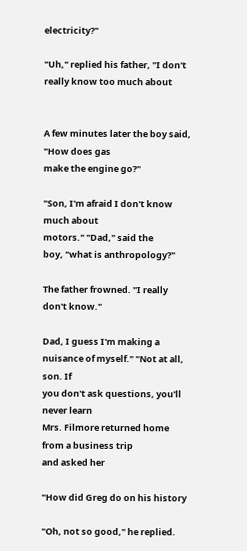electricity?"

"Uh," replied his father, "I don't really know too much about


A few minutes later the boy said, "How does gas
make the engine go?"

"Son, I'm afraid I don't know much about
motors." "Dad," said the
boy, "what is anthropology?"

The father frowned. "I really don't know."

Dad, I guess I'm making a nuisance of myself." "Not at all,
son. If
you don't ask questions, you'll never learn
Mrs. Filmore returned home from a business trip
and asked her

"How did Greg do on his history

"Oh, not so good," he replied.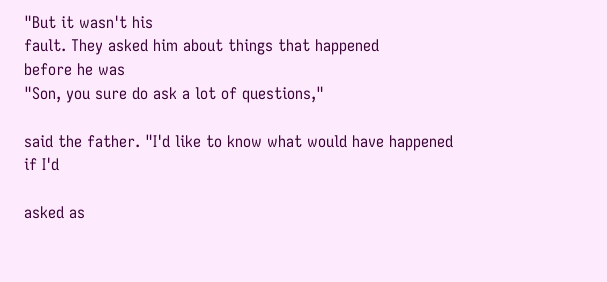"But it wasn't his
fault. They asked him about things that happened
before he was
"Son, you sure do ask a lot of questions,"

said the father. "I'd like to know what would have happened if I'd

asked as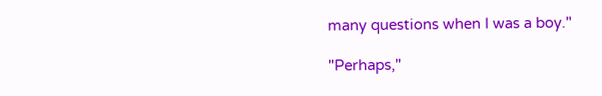many questions when I was a boy."

"Perhaps,"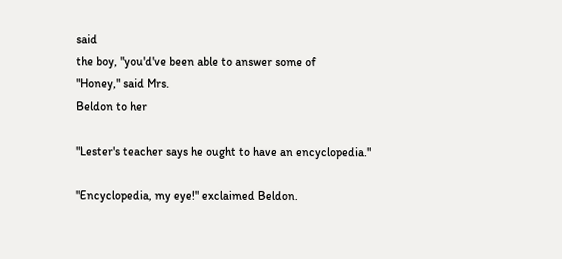said
the boy, "you'd've been able to answer some of
"Honey," said Mrs.
Beldon to her

"Lester's teacher says he ought to have an encyclopedia."

"Encyclopedia, my eye!" exclaimed Beldon.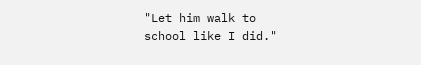"Let him walk to
school like I did."